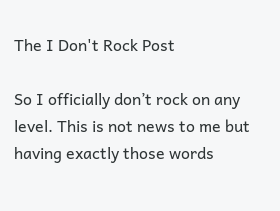The I Don't Rock Post

So I officially don’t rock on any level. This is not news to me but having exactly those words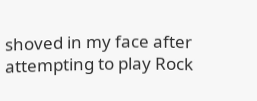shoved in my face after attempting to play Rock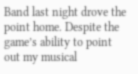Band last night drove the point home. Despite the game’s ability to point out my musical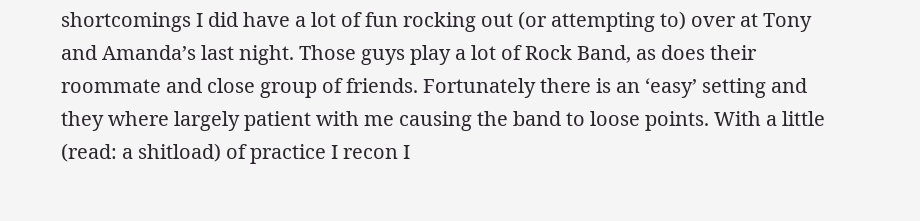shortcomings I did have a lot of fun rocking out (or attempting to) over at Tony and Amanda’s last night. Those guys play a lot of Rock Band, as does their roommate and close group of friends. Fortunately there is an ‘easy’ setting and they where largely patient with me causing the band to loose points. With a little (read: a shitload) of practice I recon I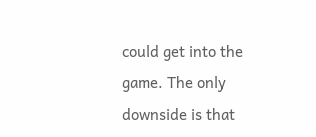could get into the game. The only downside is that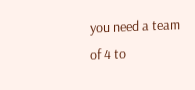you need a team of 4 to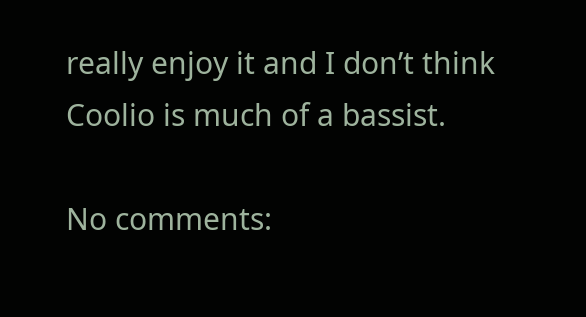really enjoy it and I don’t think Coolio is much of a bassist.

No comments: